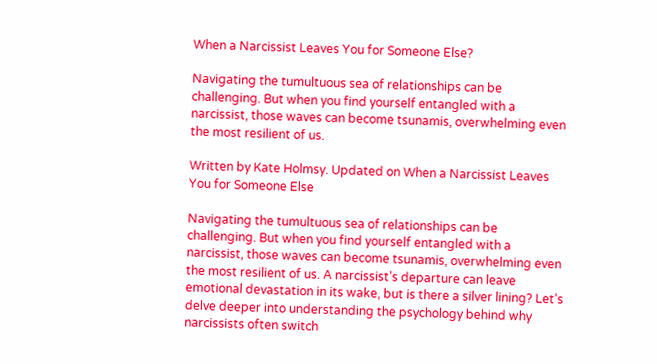When a Narcissist Leaves You for Someone Else?

Navigating the tumultuous sea of relationships can be challenging. But when you find yourself entangled with a narcissist, those waves can become tsunamis, overwhelming even the most resilient of us.

Written by Kate Holmsy. Updated on When a Narcissist Leaves You for Someone Else

Navigating the tumultuous sea of relationships can be challenging. But when you find yourself entangled with a narcissist, those waves can become tsunamis, overwhelming even the most resilient of us. A narcissist’s departure can leave emotional devastation in its wake, but is there a silver lining? Let’s delve deeper into understanding the psychology behind why narcissists often switch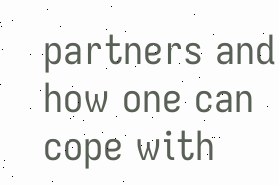partners and how one can cope with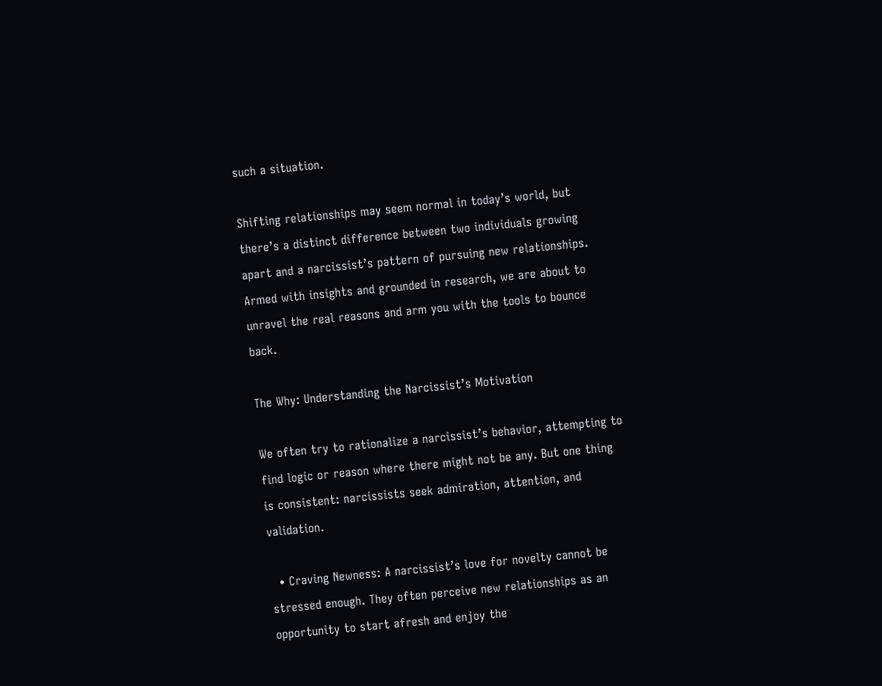such a situation.

Shifting relationships may seem normal in today’s world, but there’s a distinct difference between two individuals growing apart and a narcissist’s pattern of pursuing new relationships. Armed with insights and grounded in research, we are about to unravel the real reasons and arm you with the tools to bounce back.

The Why: Understanding the Narcissist’s Motivation

We often try to rationalize a narcissist’s behavior, attempting to find logic or reason where there might not be any. But one thing is consistent: narcissists seek admiration, attention, and validation.

  • Craving Newness: A narcissist’s love for novelty cannot be stressed enough. They often perceive new relationships as an opportunity to start afresh and enjoy the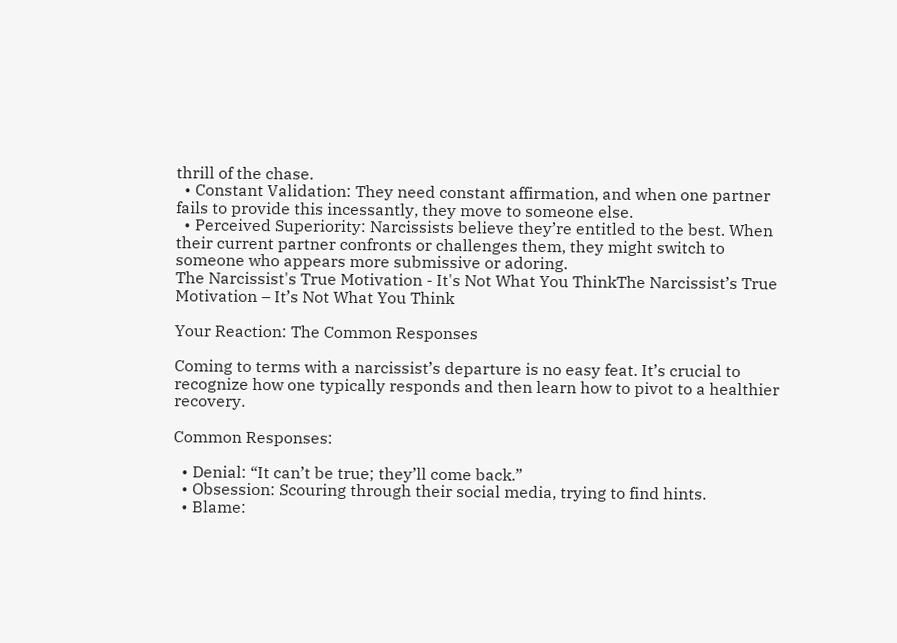thrill of the chase.
  • Constant Validation: They need constant affirmation, and when one partner fails to provide this incessantly, they move to someone else.
  • Perceived Superiority: Narcissists believe they’re entitled to the best. When their current partner confronts or challenges them, they might switch to someone who appears more submissive or adoring.
The Narcissist's True Motivation - It's Not What You ThinkThe Narcissist’s True Motivation – It’s Not What You Think

Your Reaction: The Common Responses

Coming to terms with a narcissist’s departure is no easy feat. It’s crucial to recognize how one typically responds and then learn how to pivot to a healthier recovery.

Common Responses:

  • Denial: “It can’t be true; they’ll come back.”
  • Obsession: Scouring through their social media, trying to find hints.
  • Blame: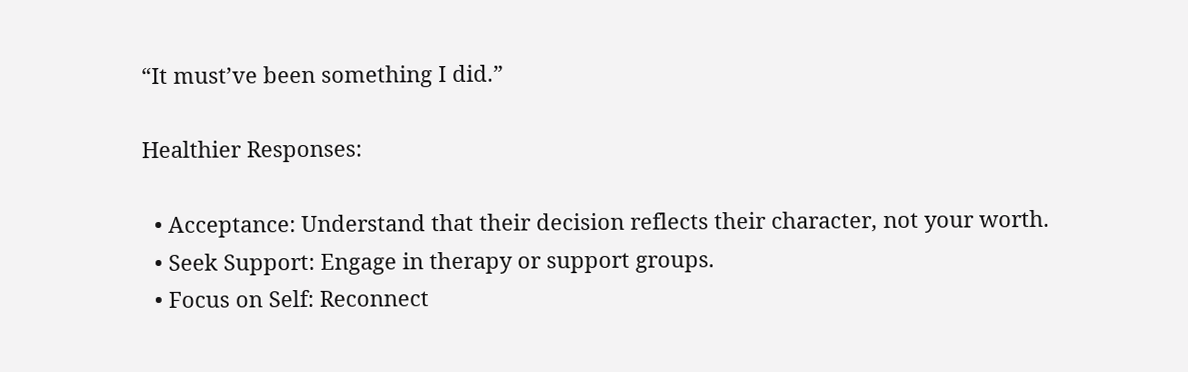“It must’ve been something I did.”

Healthier Responses:

  • Acceptance: Understand that their decision reflects their character, not your worth.
  • Seek Support: Engage in therapy or support groups.
  • Focus on Self: Reconnect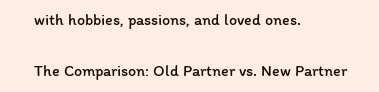with hobbies, passions, and loved ones.

The Comparison: Old Partner vs. New Partner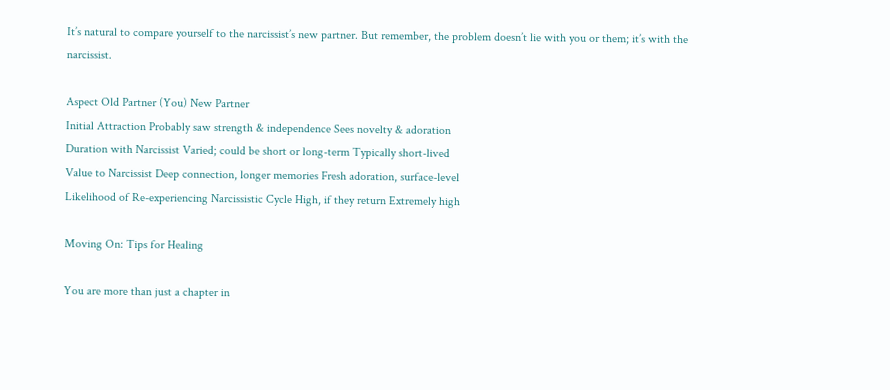It’s natural to compare yourself to the narcissist’s new partner. But remember, the problem doesn’t lie with you or them; it’s with the narcissist.

Aspect Old Partner (You) New Partner
Initial Attraction Probably saw strength & independence Sees novelty & adoration
Duration with Narcissist Varied; could be short or long-term Typically short-lived
Value to Narcissist Deep connection, longer memories Fresh adoration, surface-level
Likelihood of Re-experiencing Narcissistic Cycle High, if they return Extremely high

Moving On: Tips for Healing

You are more than just a chapter in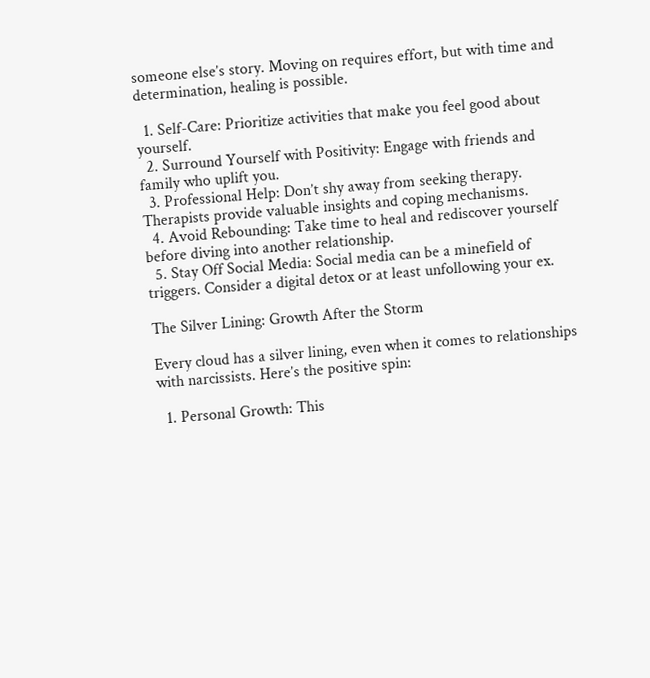someone else’s story. Moving on requires effort, but with time and determination, healing is possible.

  1. Self-Care: Prioritize activities that make you feel good about yourself.
  2. Surround Yourself with Positivity: Engage with friends and family who uplift you.
  3. Professional Help: Don’t shy away from seeking therapy. Therapists provide valuable insights and coping mechanisms.
  4. Avoid Rebounding: Take time to heal and rediscover yourself before diving into another relationship.
  5. Stay Off Social Media: Social media can be a minefield of triggers. Consider a digital detox or at least unfollowing your ex.

The Silver Lining: Growth After the Storm

Every cloud has a silver lining, even when it comes to relationships with narcissists. Here’s the positive spin:

  1. Personal Growth: This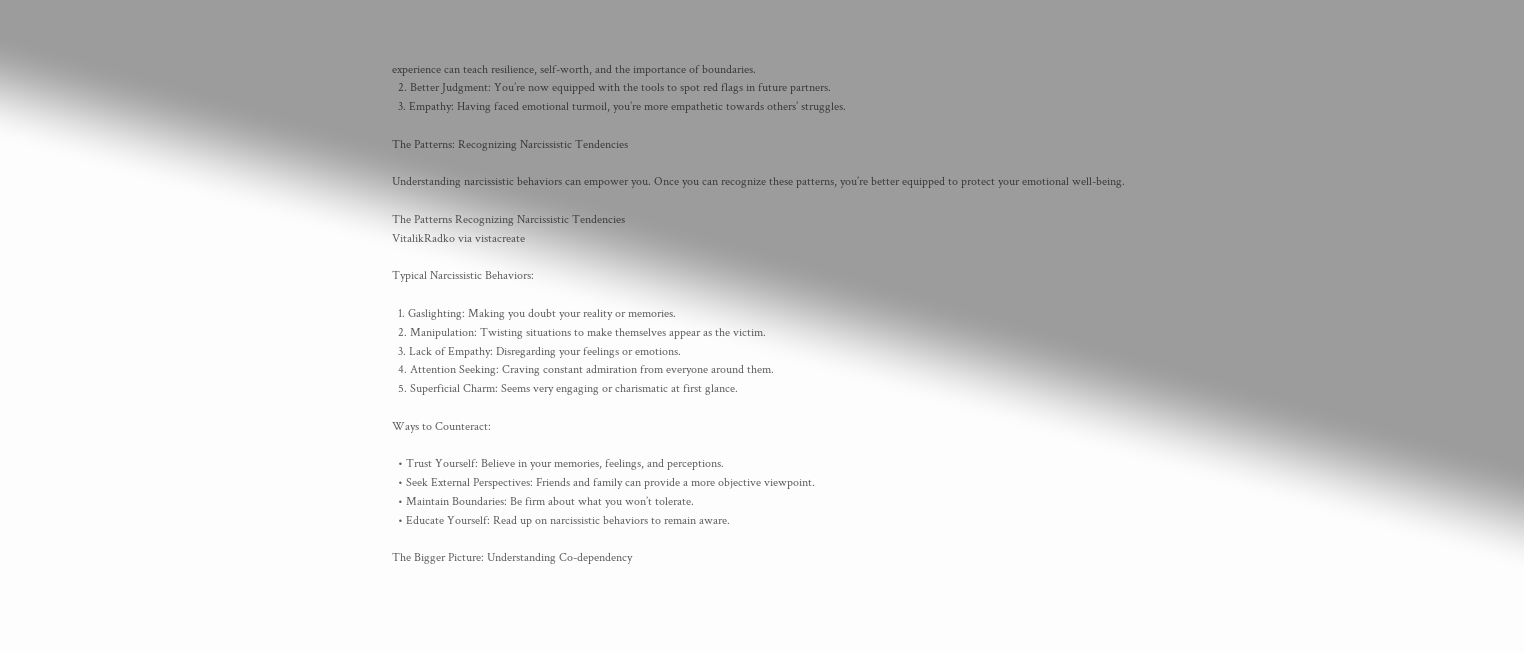experience can teach resilience, self-worth, and the importance of boundaries.
  2. Better Judgment: You’re now equipped with the tools to spot red flags in future partners.
  3. Empathy: Having faced emotional turmoil, you’re more empathetic towards others’ struggles.

The Patterns: Recognizing Narcissistic Tendencies

Understanding narcissistic behaviors can empower you. Once you can recognize these patterns, you’re better equipped to protect your emotional well-being.

The Patterns Recognizing Narcissistic Tendencies
VitalikRadko via vistacreate

Typical Narcissistic Behaviors:

  1. Gaslighting: Making you doubt your reality or memories.
  2. Manipulation: Twisting situations to make themselves appear as the victim.
  3. Lack of Empathy: Disregarding your feelings or emotions.
  4. Attention Seeking: Craving constant admiration from everyone around them.
  5. Superficial Charm: Seems very engaging or charismatic at first glance.

Ways to Counteract:

  • Trust Yourself: Believe in your memories, feelings, and perceptions.
  • Seek External Perspectives: Friends and family can provide a more objective viewpoint.
  • Maintain Boundaries: Be firm about what you won’t tolerate.
  • Educate Yourself: Read up on narcissistic behaviors to remain aware.

The Bigger Picture: Understanding Co-dependency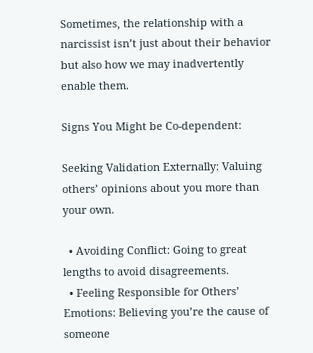Sometimes, the relationship with a narcissist isn’t just about their behavior but also how we may inadvertently enable them.

Signs You Might be Co-dependent:

Seeking Validation Externally: Valuing others’ opinions about you more than your own.

  • Avoiding Conflict: Going to great lengths to avoid disagreements.
  • Feeling Responsible for Others’ Emotions: Believing you’re the cause of someone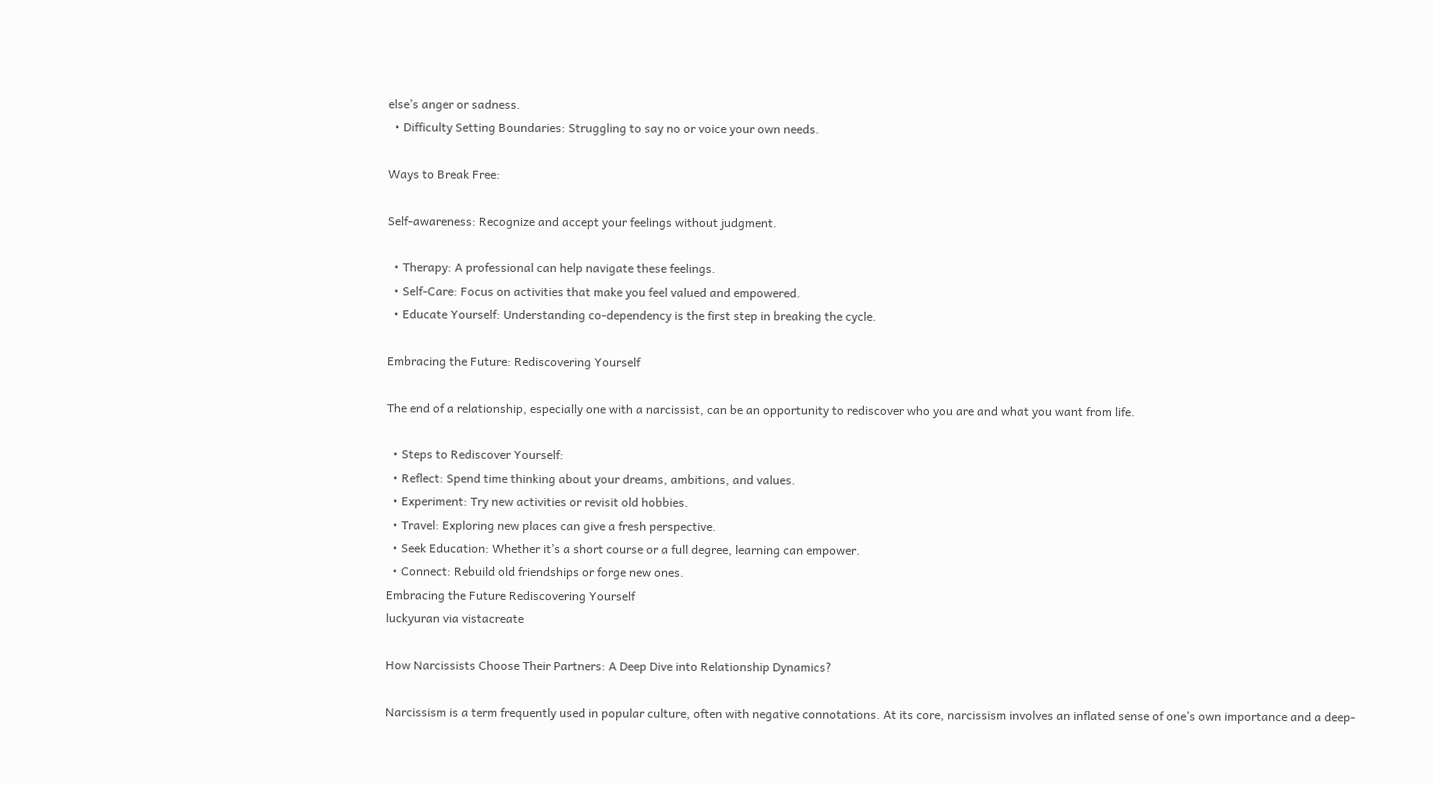else’s anger or sadness.
  • Difficulty Setting Boundaries: Struggling to say no or voice your own needs.

Ways to Break Free:

Self-awareness: Recognize and accept your feelings without judgment.

  • Therapy: A professional can help navigate these feelings.
  • Self-Care: Focus on activities that make you feel valued and empowered.
  • Educate Yourself: Understanding co-dependency is the first step in breaking the cycle.

Embracing the Future: Rediscovering Yourself

The end of a relationship, especially one with a narcissist, can be an opportunity to rediscover who you are and what you want from life.

  • Steps to Rediscover Yourself:
  • Reflect: Spend time thinking about your dreams, ambitions, and values.
  • Experiment: Try new activities or revisit old hobbies.
  • Travel: Exploring new places can give a fresh perspective.
  • Seek Education: Whether it’s a short course or a full degree, learning can empower.
  • Connect: Rebuild old friendships or forge new ones.
Embracing the Future Rediscovering Yourself
luckyuran via vistacreate

How Narcissists Choose Their Partners: A Deep Dive into Relationship Dynamics?

Narcissism is a term frequently used in popular culture, often with negative connotations. At its core, narcissism involves an inflated sense of one’s own importance and a deep-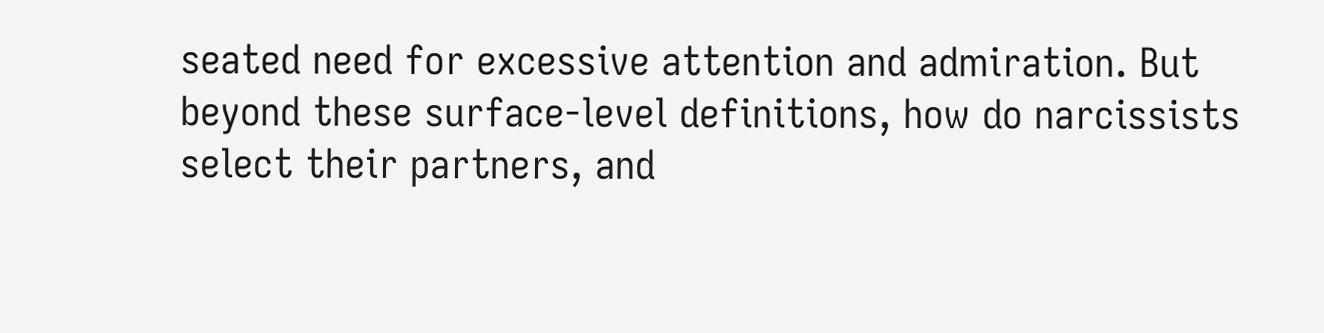seated need for excessive attention and admiration. But beyond these surface-level definitions, how do narcissists select their partners, and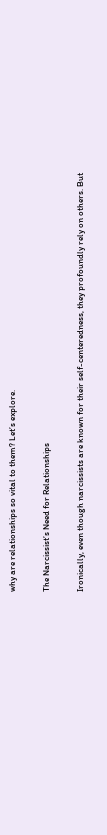why are relationships so vital to them? Let’s explore.

The Narcissist’s Need for Relationships

Ironically, even though narcissists are known for their self-centeredness, they profoundly rely on others. But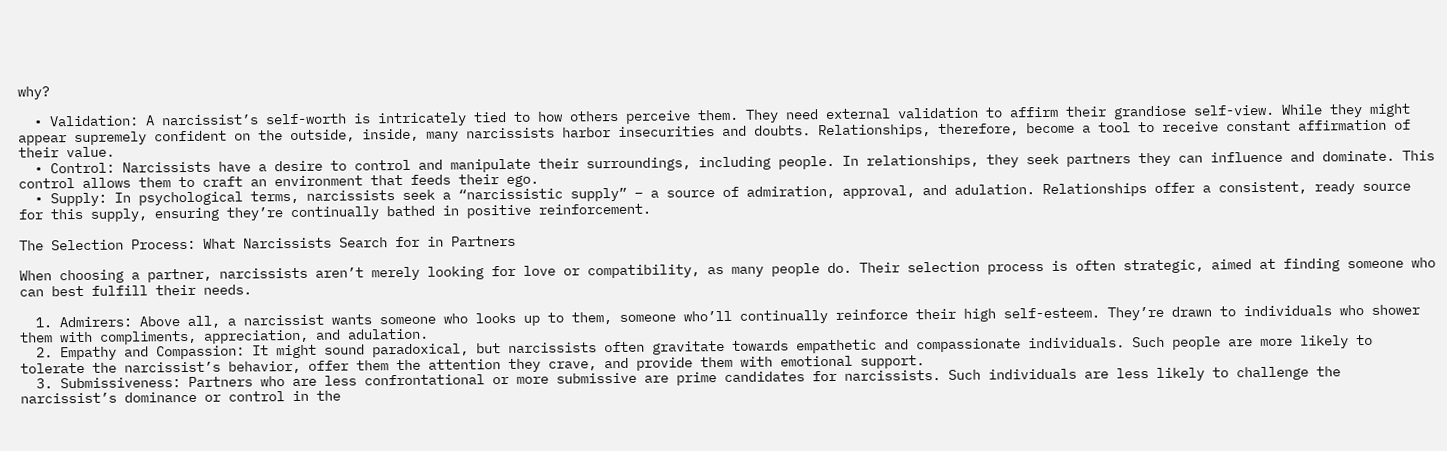why?

  • Validation: A narcissist’s self-worth is intricately tied to how others perceive them. They need external validation to affirm their grandiose self-view. While they might appear supremely confident on the outside, inside, many narcissists harbor insecurities and doubts. Relationships, therefore, become a tool to receive constant affirmation of their value.
  • Control: Narcissists have a desire to control and manipulate their surroundings, including people. In relationships, they seek partners they can influence and dominate. This control allows them to craft an environment that feeds their ego.
  • Supply: In psychological terms, narcissists seek a “narcissistic supply” – a source of admiration, approval, and adulation. Relationships offer a consistent, ready source for this supply, ensuring they’re continually bathed in positive reinforcement.

The Selection Process: What Narcissists Search for in Partners

When choosing a partner, narcissists aren’t merely looking for love or compatibility, as many people do. Their selection process is often strategic, aimed at finding someone who can best fulfill their needs.

  1. Admirers: Above all, a narcissist wants someone who looks up to them, someone who’ll continually reinforce their high self-esteem. They’re drawn to individuals who shower them with compliments, appreciation, and adulation.
  2. Empathy and Compassion: It might sound paradoxical, but narcissists often gravitate towards empathetic and compassionate individuals. Such people are more likely to tolerate the narcissist’s behavior, offer them the attention they crave, and provide them with emotional support.
  3. Submissiveness: Partners who are less confrontational or more submissive are prime candidates for narcissists. Such individuals are less likely to challenge the narcissist’s dominance or control in the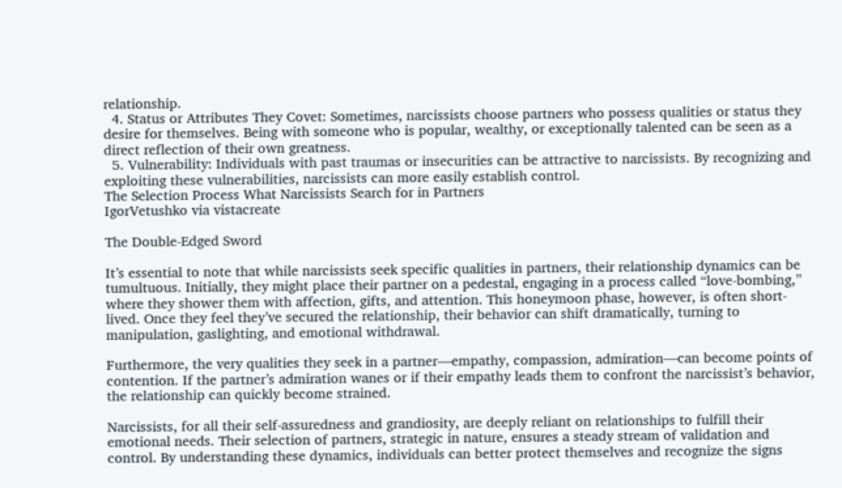relationship.
  4. Status or Attributes They Covet: Sometimes, narcissists choose partners who possess qualities or status they desire for themselves. Being with someone who is popular, wealthy, or exceptionally talented can be seen as a direct reflection of their own greatness.
  5. Vulnerability: Individuals with past traumas or insecurities can be attractive to narcissists. By recognizing and exploiting these vulnerabilities, narcissists can more easily establish control.
The Selection Process What Narcissists Search for in Partners
IgorVetushko via vistacreate

The Double-Edged Sword

It’s essential to note that while narcissists seek specific qualities in partners, their relationship dynamics can be tumultuous. Initially, they might place their partner on a pedestal, engaging in a process called “love-bombing,” where they shower them with affection, gifts, and attention. This honeymoon phase, however, is often short-lived. Once they feel they’ve secured the relationship, their behavior can shift dramatically, turning to manipulation, gaslighting, and emotional withdrawal.

Furthermore, the very qualities they seek in a partner—empathy, compassion, admiration—can become points of contention. If the partner’s admiration wanes or if their empathy leads them to confront the narcissist’s behavior, the relationship can quickly become strained.

Narcissists, for all their self-assuredness and grandiosity, are deeply reliant on relationships to fulfill their emotional needs. Their selection of partners, strategic in nature, ensures a steady stream of validation and control. By understanding these dynamics, individuals can better protect themselves and recognize the signs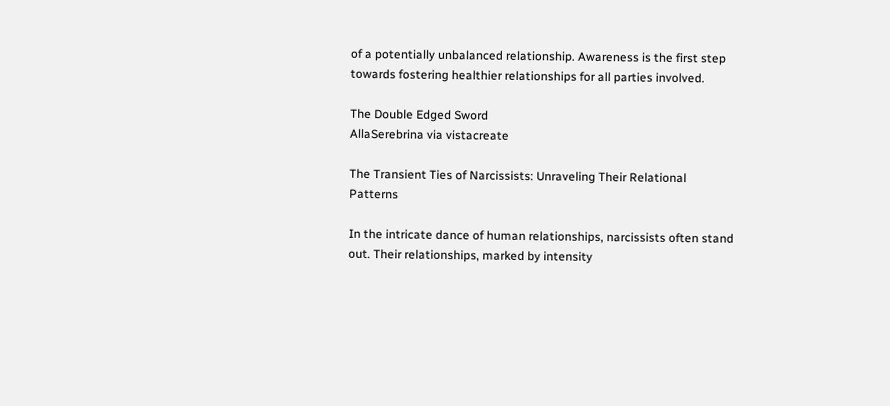of a potentially unbalanced relationship. Awareness is the first step towards fostering healthier relationships for all parties involved.

The Double Edged Sword
AllaSerebrina via vistacreate

The Transient Ties of Narcissists: Unraveling Their Relational Patterns

In the intricate dance of human relationships, narcissists often stand out. Their relationships, marked by intensity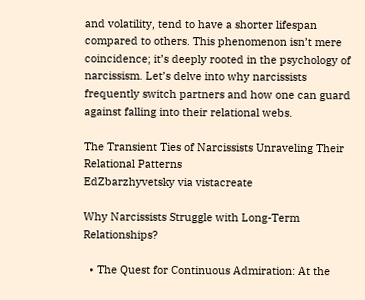and volatility, tend to have a shorter lifespan compared to others. This phenomenon isn’t mere coincidence; it’s deeply rooted in the psychology of narcissism. Let’s delve into why narcissists frequently switch partners and how one can guard against falling into their relational webs.

The Transient Ties of Narcissists Unraveling Their Relational Patterns
EdZbarzhyvetsky via vistacreate

Why Narcissists Struggle with Long-Term Relationships?

  • The Quest for Continuous Admiration: At the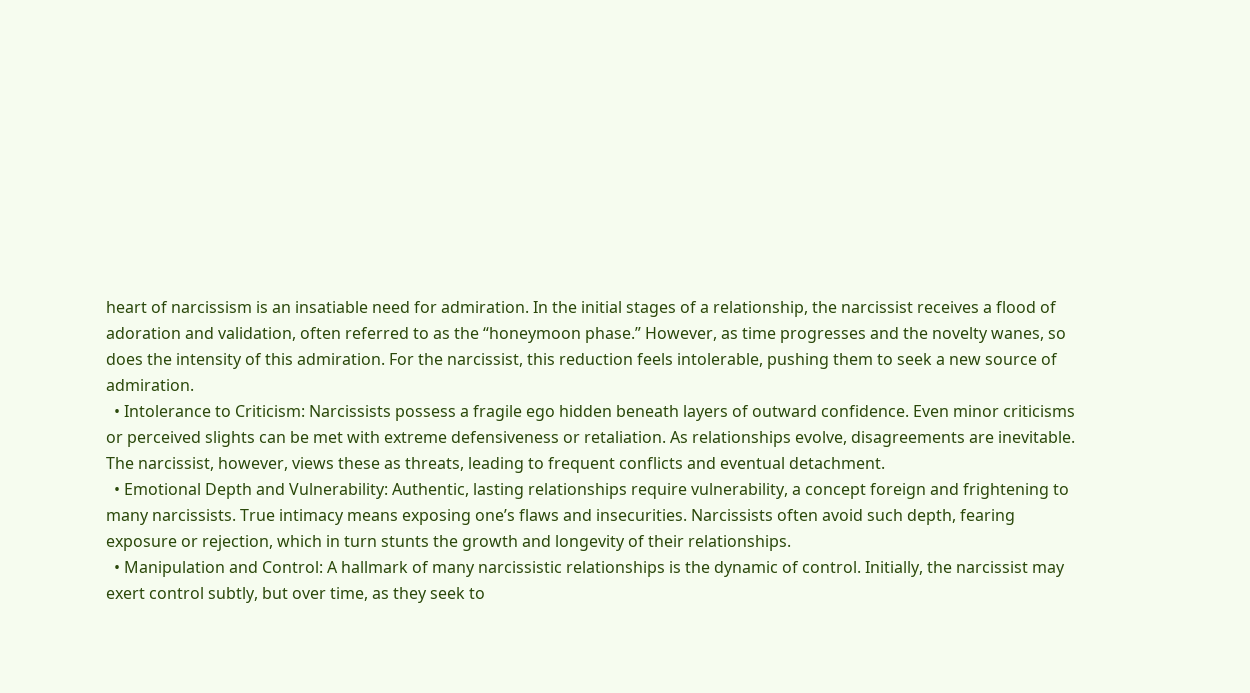heart of narcissism is an insatiable need for admiration. In the initial stages of a relationship, the narcissist receives a flood of adoration and validation, often referred to as the “honeymoon phase.” However, as time progresses and the novelty wanes, so does the intensity of this admiration. For the narcissist, this reduction feels intolerable, pushing them to seek a new source of admiration.
  • Intolerance to Criticism: Narcissists possess a fragile ego hidden beneath layers of outward confidence. Even minor criticisms or perceived slights can be met with extreme defensiveness or retaliation. As relationships evolve, disagreements are inevitable. The narcissist, however, views these as threats, leading to frequent conflicts and eventual detachment.
  • Emotional Depth and Vulnerability: Authentic, lasting relationships require vulnerability, a concept foreign and frightening to many narcissists. True intimacy means exposing one’s flaws and insecurities. Narcissists often avoid such depth, fearing exposure or rejection, which in turn stunts the growth and longevity of their relationships.
  • Manipulation and Control: A hallmark of many narcissistic relationships is the dynamic of control. Initially, the narcissist may exert control subtly, but over time, as they seek to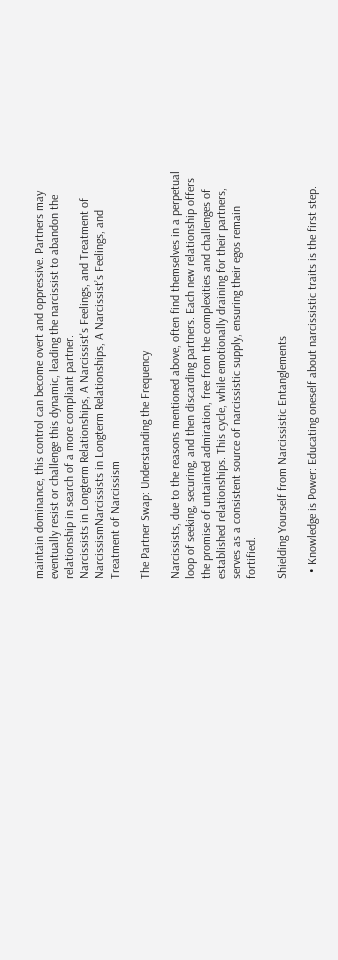maintain dominance, this control can become overt and oppressive. Partners may eventually resist or challenge this dynamic, leading the narcissist to abandon the relationship in search of a more compliant partner.
Narcissists in Longterm Relationships, A Narcissist's Feelings, and Treatment of NarcissismNarcissists in Longterm Relationships, A Narcissist’s Feelings, and Treatment of Narcissism

The Partner Swap: Understanding the Frequency

Narcissists, due to the reasons mentioned above, often find themselves in a perpetual loop of seeking, securing, and then discarding partners. Each new relationship offers the promise of untainted admiration, free from the complexities and challenges of established relationships. This cycle, while emotionally draining for their partners, serves as a consistent source of narcissistic supply, ensuring their egos remain fortified.

Shielding Yourself from Narcissistic Entanglements

  • Knowledge is Power: Educating oneself about narcissistic traits is the first step.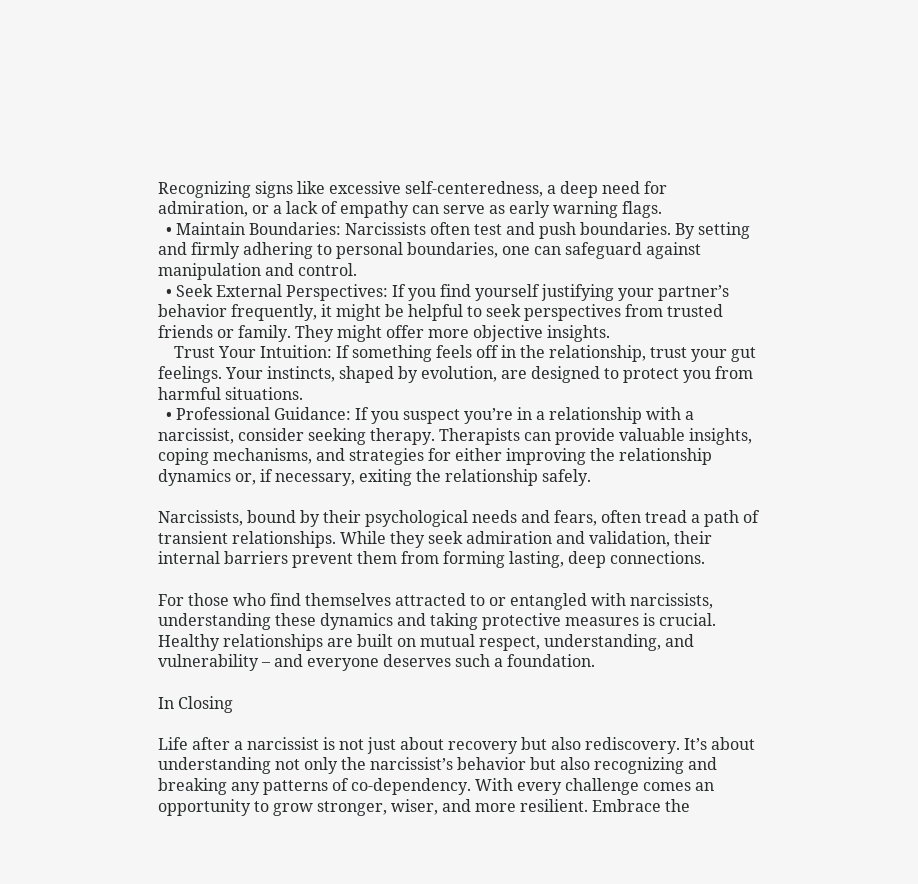Recognizing signs like excessive self-centeredness, a deep need for admiration, or a lack of empathy can serve as early warning flags.
  • Maintain Boundaries: Narcissists often test and push boundaries. By setting and firmly adhering to personal boundaries, one can safeguard against manipulation and control.
  • Seek External Perspectives: If you find yourself justifying your partner’s behavior frequently, it might be helpful to seek perspectives from trusted friends or family. They might offer more objective insights.
    Trust Your Intuition: If something feels off in the relationship, trust your gut feelings. Your instincts, shaped by evolution, are designed to protect you from harmful situations.
  • Professional Guidance: If you suspect you’re in a relationship with a narcissist, consider seeking therapy. Therapists can provide valuable insights, coping mechanisms, and strategies for either improving the relationship dynamics or, if necessary, exiting the relationship safely.

Narcissists, bound by their psychological needs and fears, often tread a path of transient relationships. While they seek admiration and validation, their internal barriers prevent them from forming lasting, deep connections.

For those who find themselves attracted to or entangled with narcissists, understanding these dynamics and taking protective measures is crucial. Healthy relationships are built on mutual respect, understanding, and vulnerability – and everyone deserves such a foundation.

In Closing

Life after a narcissist is not just about recovery but also rediscovery. It’s about understanding not only the narcissist’s behavior but also recognizing and breaking any patterns of co-dependency. With every challenge comes an opportunity to grow stronger, wiser, and more resilient. Embrace the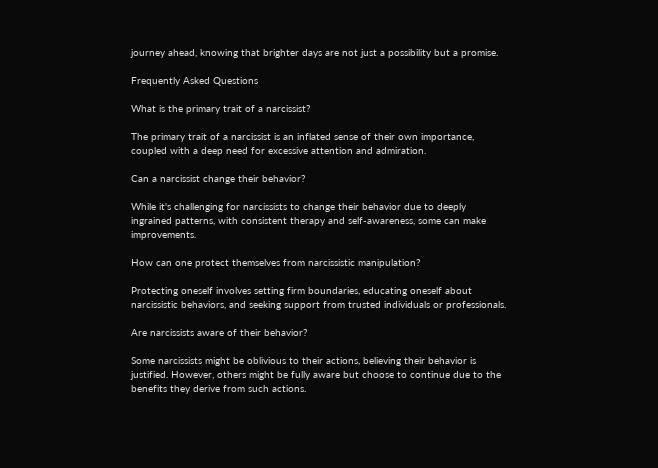journey ahead, knowing that brighter days are not just a possibility but a promise.

Frequently Asked Questions

What is the primary trait of a narcissist?

The primary trait of a narcissist is an inflated sense of their own importance, coupled with a deep need for excessive attention and admiration.

Can a narcissist change their behavior?

While it's challenging for narcissists to change their behavior due to deeply ingrained patterns, with consistent therapy and self-awareness, some can make improvements.

How can one protect themselves from narcissistic manipulation?

Protecting oneself involves setting firm boundaries, educating oneself about narcissistic behaviors, and seeking support from trusted individuals or professionals.

Are narcissists aware of their behavior?

Some narcissists might be oblivious to their actions, believing their behavior is justified. However, others might be fully aware but choose to continue due to the benefits they derive from such actions.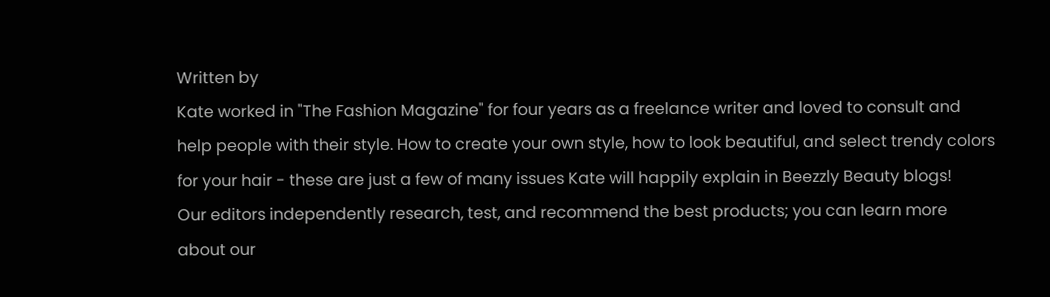Written by
Kate worked in "The Fashion Magazine" for four years as a freelance writer and loved to consult and help people with their style. How to create your own style, how to look beautiful, and select trendy colors for your hair - these are just a few of many issues Kate will happily explain in Beezzly Beauty blogs!
Our editors independently research, test, and recommend the best products; you can learn more about our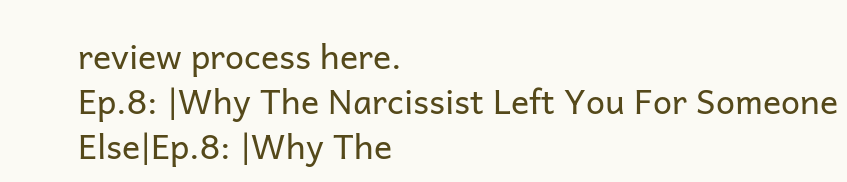review process here.
Ep.8: |Why The Narcissist Left You For Someone Else|Ep.8: |Why The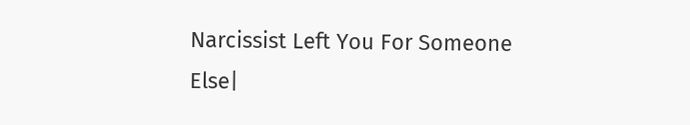Narcissist Left You For Someone Else|